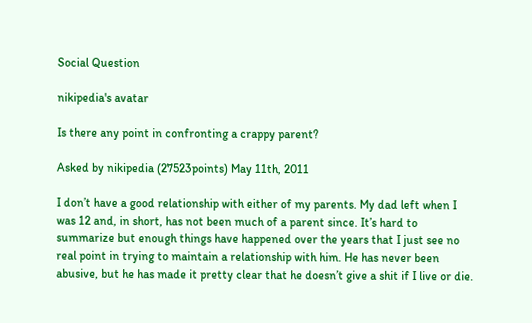Social Question

nikipedia's avatar

Is there any point in confronting a crappy parent?

Asked by nikipedia (27523points) May 11th, 2011

I don’t have a good relationship with either of my parents. My dad left when I was 12 and, in short, has not been much of a parent since. It’s hard to summarize but enough things have happened over the years that I just see no real point in trying to maintain a relationship with him. He has never been abusive, but he has made it pretty clear that he doesn’t give a shit if I live or die.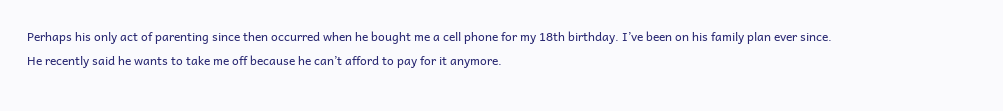Perhaps his only act of parenting since then occurred when he bought me a cell phone for my 18th birthday. I’ve been on his family plan ever since. He recently said he wants to take me off because he can’t afford to pay for it anymore.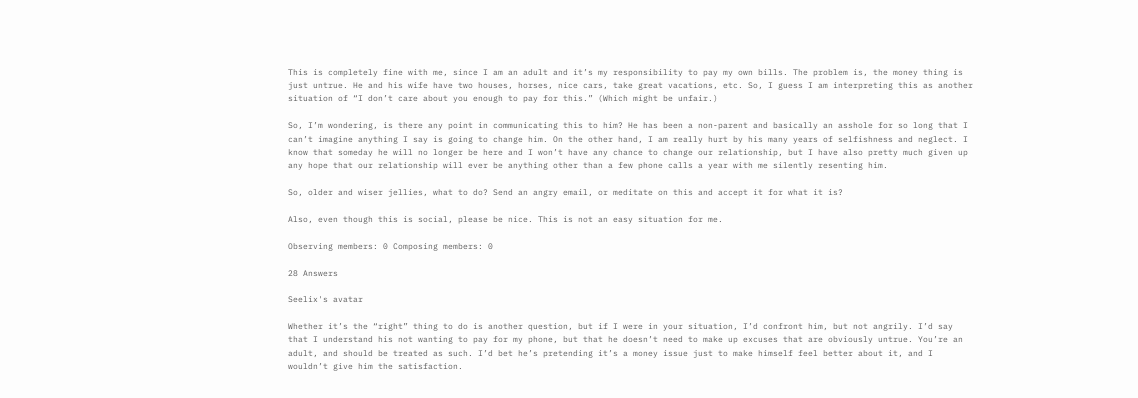This is completely fine with me, since I am an adult and it’s my responsibility to pay my own bills. The problem is, the money thing is just untrue. He and his wife have two houses, horses, nice cars, take great vacations, etc. So, I guess I am interpreting this as another situation of “I don’t care about you enough to pay for this.” (Which might be unfair.)

So, I’m wondering, is there any point in communicating this to him? He has been a non-parent and basically an asshole for so long that I can’t imagine anything I say is going to change him. On the other hand, I am really hurt by his many years of selfishness and neglect. I know that someday he will no longer be here and I won’t have any chance to change our relationship, but I have also pretty much given up any hope that our relationship will ever be anything other than a few phone calls a year with me silently resenting him.

So, older and wiser jellies, what to do? Send an angry email, or meditate on this and accept it for what it is?

Also, even though this is social, please be nice. This is not an easy situation for me.

Observing members: 0 Composing members: 0

28 Answers

Seelix's avatar

Whether it’s the “right” thing to do is another question, but if I were in your situation, I’d confront him, but not angrily. I’d say that I understand his not wanting to pay for my phone, but that he doesn’t need to make up excuses that are obviously untrue. You’re an adult, and should be treated as such. I’d bet he’s pretending it’s a money issue just to make himself feel better about it, and I wouldn’t give him the satisfaction.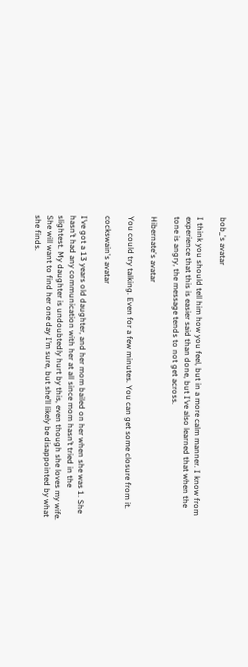bob_'s avatar

I think you should tell him how you feel, but in a more calm manner. I know from experience that this is easier said than done, but I’ve also learned that when the tone is angry, the message tends to not get across.

Hibernate's avatar

You could try talking. Even for a few minutes. You can get some closure from it.

cockswain's avatar

I’ve got a 13 years old daughter, and her mom bailed on her when she was 1. She hasn’t had any communication with her at all since mom hasn’t tried in the slightest. My daughter is undoubtedly hurt by this, even though she loves my wife. She will want to find her one day I’m sure, but she’ll likely be disappointed by what she finds.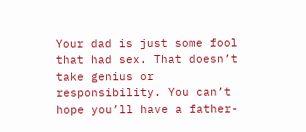Your dad is just some fool that had sex. That doesn’t take genius or responsibility. You can’t hope you’ll have a father-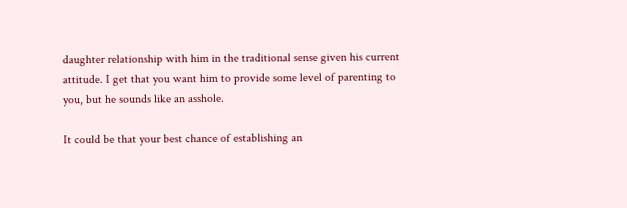daughter relationship with him in the traditional sense given his current attitude. I get that you want him to provide some level of parenting to you, but he sounds like an asshole.

It could be that your best chance of establishing an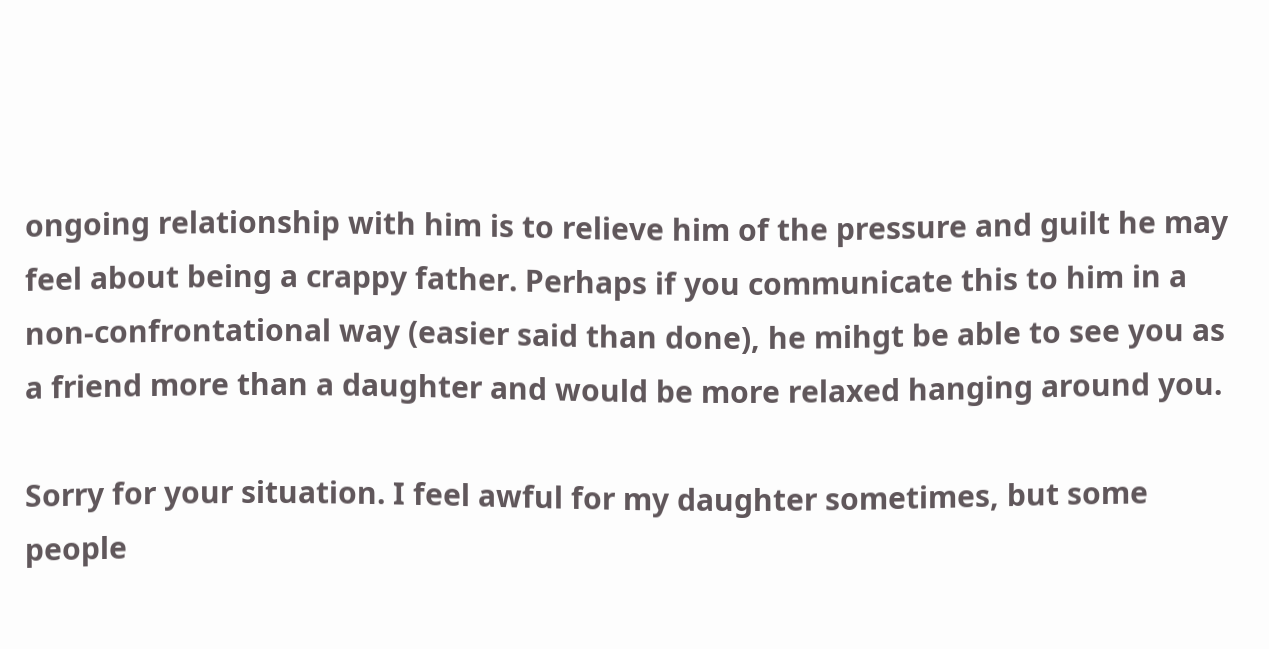ongoing relationship with him is to relieve him of the pressure and guilt he may feel about being a crappy father. Perhaps if you communicate this to him in a non-confrontational way (easier said than done), he mihgt be able to see you as a friend more than a daughter and would be more relaxed hanging around you.

Sorry for your situation. I feel awful for my daughter sometimes, but some people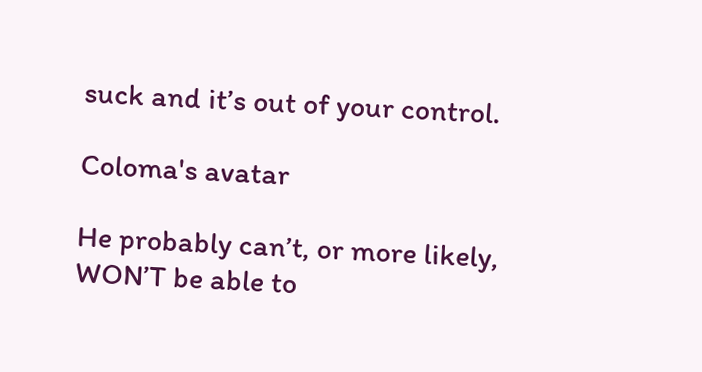suck and it’s out of your control.

Coloma's avatar

He probably can’t, or more likely, WON’T be able to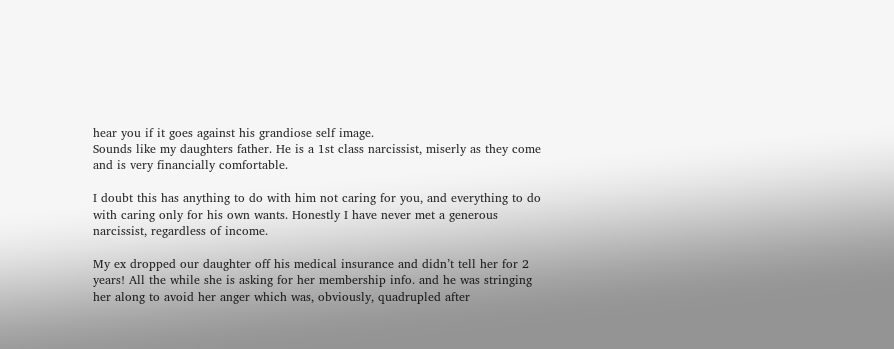hear you if it goes against his grandiose self image.
Sounds like my daughters father. He is a 1st class narcissist, miserly as they come and is very financially comfortable.

I doubt this has anything to do with him not caring for you, and everything to do with caring only for his own wants. Honestly I have never met a generous narcissist, regardless of income.

My ex dropped our daughter off his medical insurance and didn’t tell her for 2 years! All the while she is asking for her membership info. and he was stringing her along to avoid her anger which was, obviously, quadrupled after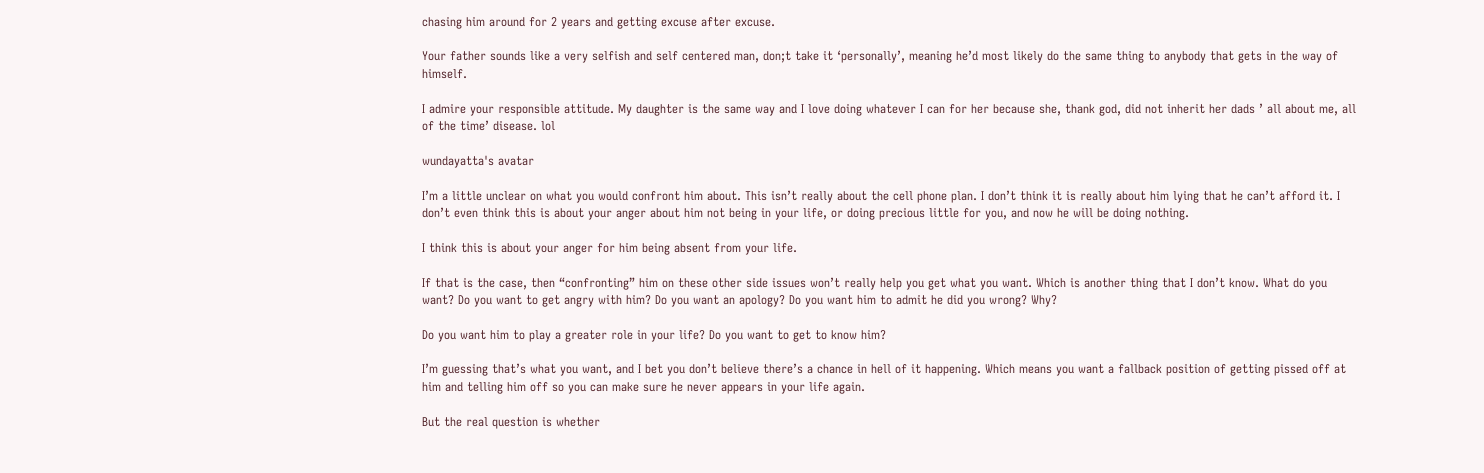chasing him around for 2 years and getting excuse after excuse.

Your father sounds like a very selfish and self centered man, don;t take it ‘personally’, meaning he’d most likely do the same thing to anybody that gets in the way of himself.

I admire your responsible attitude. My daughter is the same way and I love doing whatever I can for her because she, thank god, did not inherit her dads ’ all about me, all of the time’ disease. lol

wundayatta's avatar

I’m a little unclear on what you would confront him about. This isn’t really about the cell phone plan. I don’t think it is really about him lying that he can’t afford it. I don’t even think this is about your anger about him not being in your life, or doing precious little for you, and now he will be doing nothing.

I think this is about your anger for him being absent from your life.

If that is the case, then “confronting” him on these other side issues won’t really help you get what you want. Which is another thing that I don’t know. What do you want? Do you want to get angry with him? Do you want an apology? Do you want him to admit he did you wrong? Why?

Do you want him to play a greater role in your life? Do you want to get to know him?

I’m guessing that’s what you want, and I bet you don’t believe there’s a chance in hell of it happening. Which means you want a fallback position of getting pissed off at him and telling him off so you can make sure he never appears in your life again.

But the real question is whether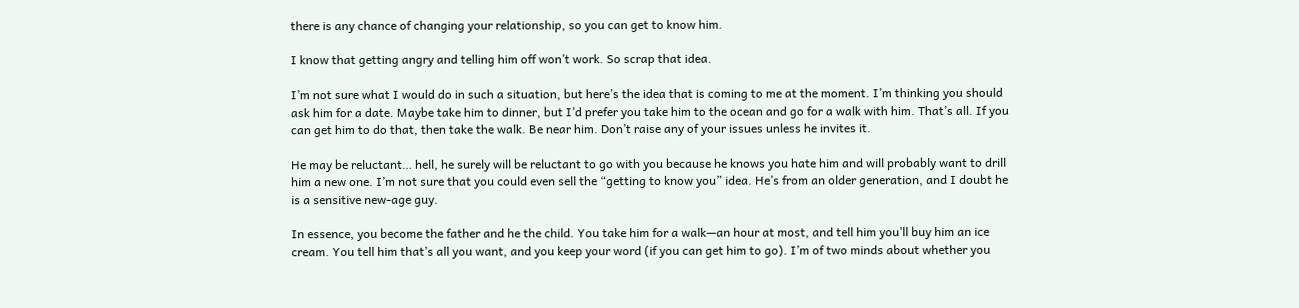there is any chance of changing your relationship, so you can get to know him.

I know that getting angry and telling him off won’t work. So scrap that idea.

I’m not sure what I would do in such a situation, but here’s the idea that is coming to me at the moment. I’m thinking you should ask him for a date. Maybe take him to dinner, but I’d prefer you take him to the ocean and go for a walk with him. That’s all. If you can get him to do that, then take the walk. Be near him. Don’t raise any of your issues unless he invites it.

He may be reluctant… hell, he surely will be reluctant to go with you because he knows you hate him and will probably want to drill him a new one. I’m not sure that you could even sell the “getting to know you” idea. He’s from an older generation, and I doubt he is a sensitive new-age guy.

In essence, you become the father and he the child. You take him for a walk—an hour at most, and tell him you’ll buy him an ice cream. You tell him that’s all you want, and you keep your word (if you can get him to go). I’m of two minds about whether you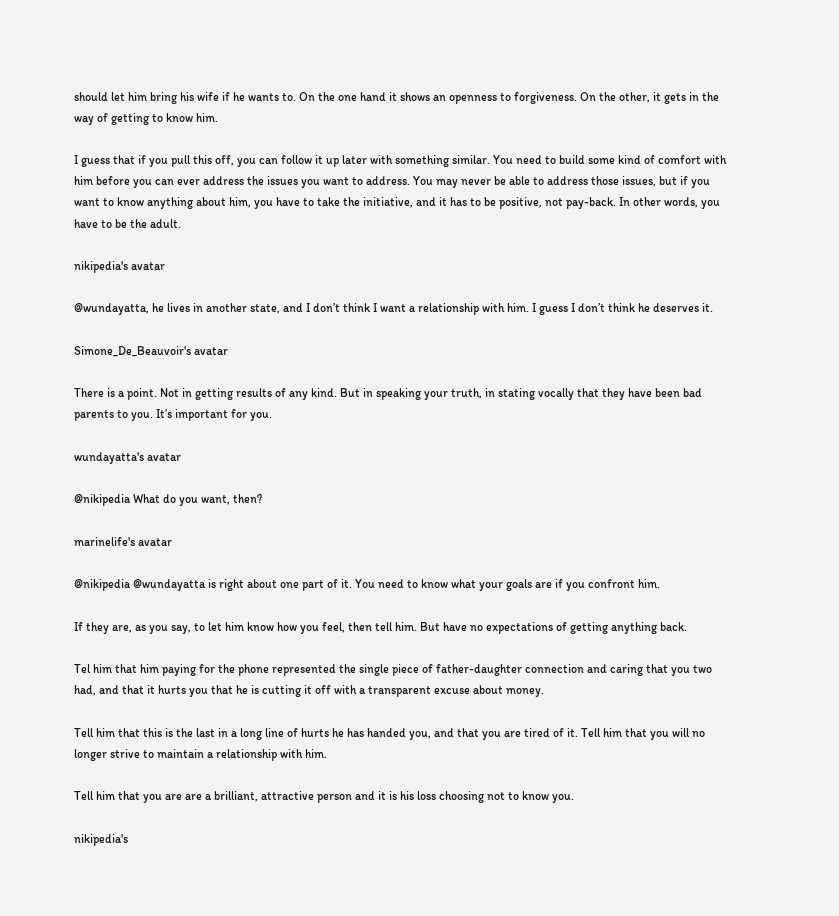should let him bring his wife if he wants to. On the one hand it shows an openness to forgiveness. On the other, it gets in the way of getting to know him.

I guess that if you pull this off, you can follow it up later with something similar. You need to build some kind of comfort with him before you can ever address the issues you want to address. You may never be able to address those issues, but if you want to know anything about him, you have to take the initiative, and it has to be positive, not pay-back. In other words, you have to be the adult.

nikipedia's avatar

@wundayatta, he lives in another state, and I don’t think I want a relationship with him. I guess I don’t think he deserves it.

Simone_De_Beauvoir's avatar

There is a point. Not in getting results of any kind. But in speaking your truth, in stating vocally that they have been bad parents to you. It’s important for you.

wundayatta's avatar

@nikipedia What do you want, then?

marinelife's avatar

@nikipedia @wundayatta is right about one part of it. You need to know what your goals are if you confront him.

If they are, as you say, to let him know how you feel, then tell him. But have no expectations of getting anything back.

Tel him that him paying for the phone represented the single piece of father-daughter connection and caring that you two had, and that it hurts you that he is cutting it off with a transparent excuse about money.

Tell him that this is the last in a long line of hurts he has handed you, and that you are tired of it. Tell him that you will no longer strive to maintain a relationship with him.

Tell him that you are are a brilliant, attractive person and it is his loss choosing not to know you.

nikipedia's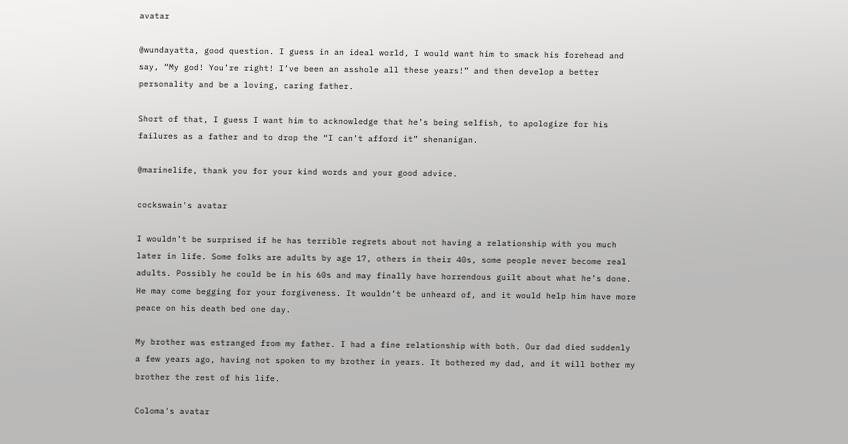avatar

@wundayatta, good question. I guess in an ideal world, I would want him to smack his forehead and say, “My god! You’re right! I’ve been an asshole all these years!” and then develop a better personality and be a loving, caring father.

Short of that, I guess I want him to acknowledge that he’s being selfish, to apologize for his failures as a father and to drop the “I can’t afford it” shenanigan.

@marinelife, thank you for your kind words and your good advice.

cockswain's avatar

I wouldn’t be surprised if he has terrible regrets about not having a relationship with you much later in life. Some folks are adults by age 17, others in their 40s, some people never become real adults. Possibly he could be in his 60s and may finally have horrendous guilt about what he’s done. He may come begging for your forgiveness. It wouldn’t be unheard of, and it would help him have more peace on his death bed one day.

My brother was estranged from my father. I had a fine relationship with both. Our dad died suddenly a few years ago, having not spoken to my brother in years. It bothered my dad, and it will bother my brother the rest of his life.

Coloma's avatar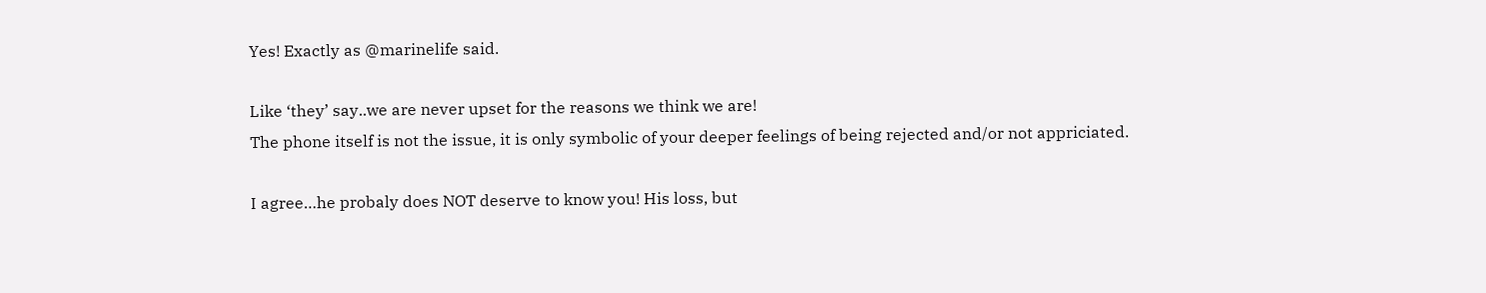Yes! Exactly as @marinelife said.

Like ‘they’ say..we are never upset for the reasons we think we are!
The phone itself is not the issue, it is only symbolic of your deeper feelings of being rejected and/or not appriciated.

I agree…he probaly does NOT deserve to know you! His loss, but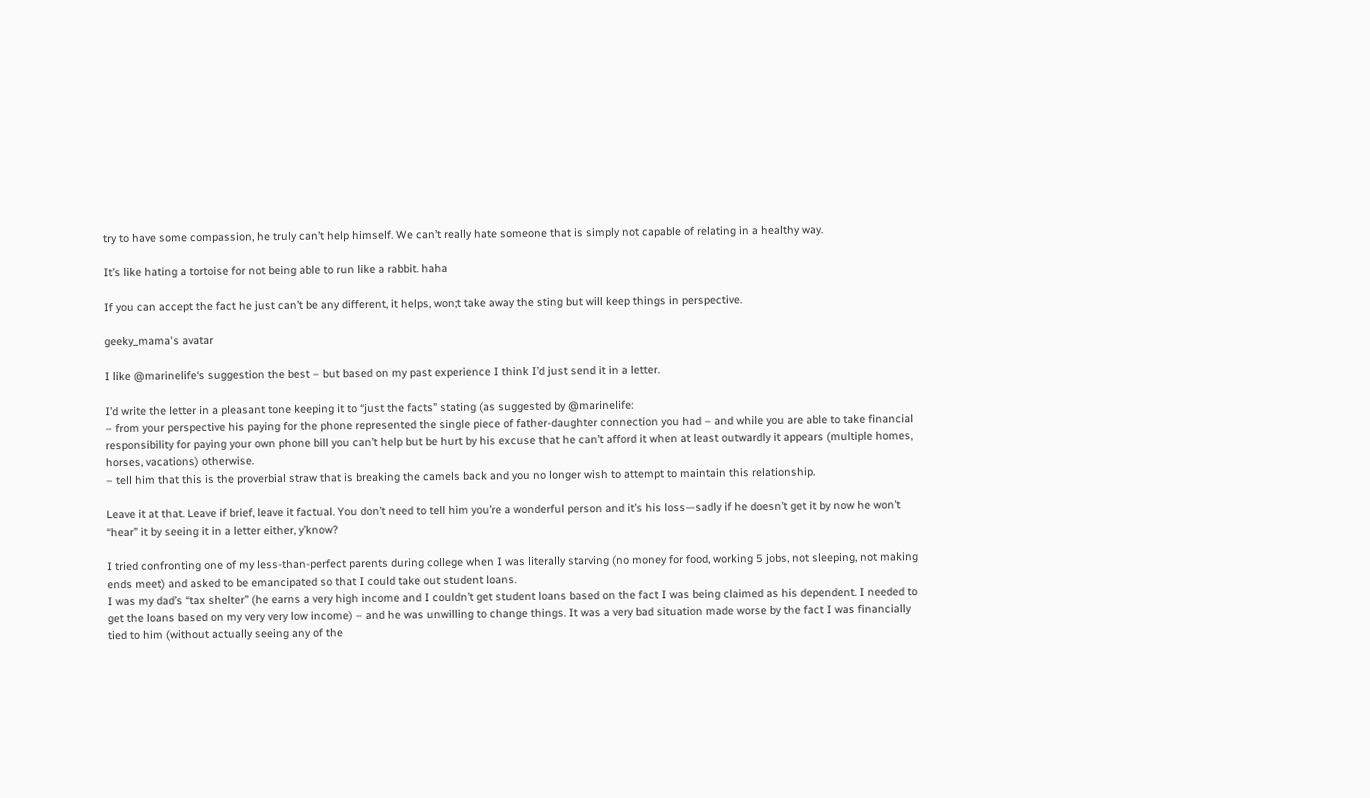try to have some compassion, he truly can’t help himself. We can’t really hate someone that is simply not capable of relating in a healthy way.

It’s like hating a tortoise for not being able to run like a rabbit. haha

If you can accept the fact he just can’t be any different, it helps, won;t take away the sting but will keep things in perspective.

geeky_mama's avatar

I like @marinelife‘s suggestion the best – but based on my past experience I think I’d just send it in a letter.

I’d write the letter in a pleasant tone keeping it to “just the facts” stating (as suggested by @marinelife:
– from your perspective his paying for the phone represented the single piece of father-daughter connection you had – and while you are able to take financial responsibility for paying your own phone bill you can’t help but be hurt by his excuse that he can’t afford it when at least outwardly it appears (multiple homes, horses, vacations) otherwise.
– tell him that this is the proverbial straw that is breaking the camels back and you no longer wish to attempt to maintain this relationship.

Leave it at that. Leave if brief, leave it factual. You don’t need to tell him you’re a wonderful person and it’s his loss—sadly if he doesn’t get it by now he won’t “hear” it by seeing it in a letter either, y’know?

I tried confronting one of my less-than-perfect parents during college when I was literally starving (no money for food, working 5 jobs, not sleeping, not making ends meet) and asked to be emancipated so that I could take out student loans.
I was my dad’s “tax shelter” (he earns a very high income and I couldn’t get student loans based on the fact I was being claimed as his dependent. I needed to get the loans based on my very very low income) – and he was unwilling to change things. It was a very bad situation made worse by the fact I was financially tied to him (without actually seeing any of the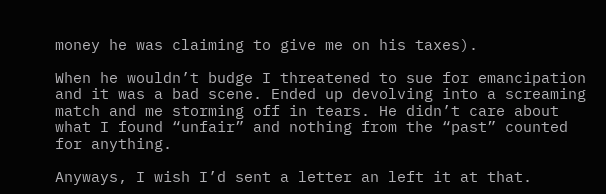money he was claiming to give me on his taxes).

When he wouldn’t budge I threatened to sue for emancipation and it was a bad scene. Ended up devolving into a screaming match and me storming off in tears. He didn’t care about what I found “unfair” and nothing from the “past” counted for anything.

Anyways, I wish I’d sent a letter an left it at that.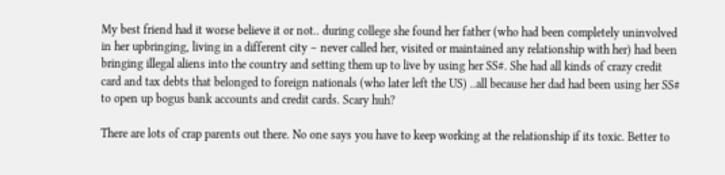My best friend had it worse believe it or not.. during college she found her father (who had been completely uninvolved in her upbringing, living in a different city – never called her, visited or maintained any relationship with her) had been bringing illegal aliens into the country and setting them up to live by using her SS#. She had all kinds of crazy credit card and tax debts that belonged to foreign nationals (who later left the US) ..all because her dad had been using her SS# to open up bogus bank accounts and credit cards. Scary huh?

There are lots of crap parents out there. No one says you have to keep working at the relationship if its toxic. Better to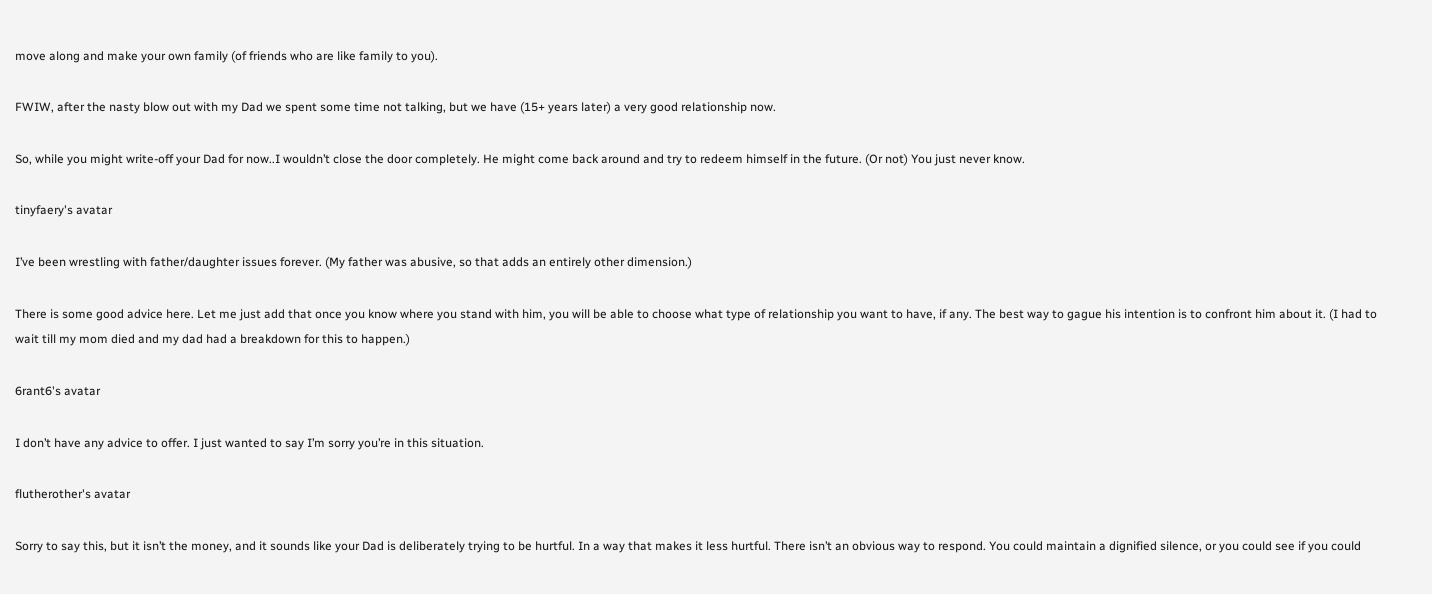move along and make your own family (of friends who are like family to you).

FWIW, after the nasty blow out with my Dad we spent some time not talking, but we have (15+ years later) a very good relationship now.

So, while you might write-off your Dad for now..I wouldn’t close the door completely. He might come back around and try to redeem himself in the future. (Or not) You just never know.

tinyfaery's avatar

I’ve been wrestling with father/daughter issues forever. (My father was abusive, so that adds an entirely other dimension.)

There is some good advice here. Let me just add that once you know where you stand with him, you will be able to choose what type of relationship you want to have, if any. The best way to gague his intention is to confront him about it. (I had to wait till my mom died and my dad had a breakdown for this to happen.)

6rant6's avatar

I don’t have any advice to offer. I just wanted to say I’m sorry you’re in this situation.

flutherother's avatar

Sorry to say this, but it isn’t the money, and it sounds like your Dad is deliberately trying to be hurtful. In a way that makes it less hurtful. There isn’t an obvious way to respond. You could maintain a dignified silence, or you could see if you could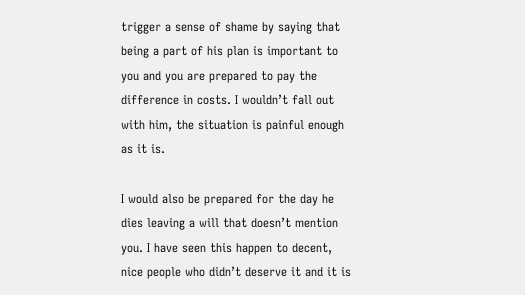trigger a sense of shame by saying that being a part of his plan is important to you and you are prepared to pay the difference in costs. I wouldn’t fall out with him, the situation is painful enough as it is.

I would also be prepared for the day he dies leaving a will that doesn’t mention you. I have seen this happen to decent, nice people who didn’t deserve it and it is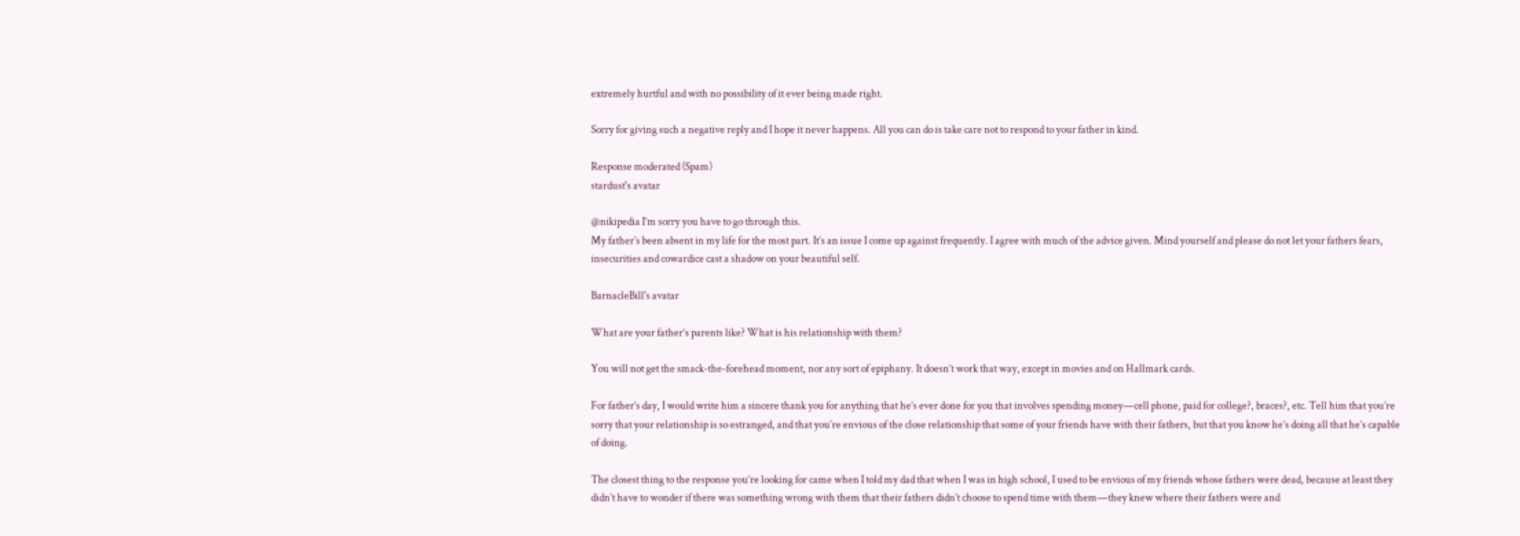extremely hurtful and with no possibility of it ever being made right.

Sorry for giving such a negative reply and I hope it never happens. All you can do is take care not to respond to your father in kind.

Response moderated (Spam)
stardust's avatar

@nikipedia I’m sorry you have to go through this.
My father’s been absent in my life for the most part. It’s an issue I come up against frequently. I agree with much of the advice given. Mind yourself and please do not let your fathers fears, insecurities and cowardice cast a shadow on your beautiful self.

BarnacleBill's avatar

What are your father’s parents like? What is his relationship with them?

You will not get the smack-the-forehead moment, nor any sort of epiphany. It doesn’t work that way, except in movies and on Hallmark cards.

For father’s day, I would write him a sincere thank you for anything that he’s ever done for you that involves spending money—cell phone, paid for college?, braces?, etc. Tell him that you’re sorry that your relationship is so estranged, and that you’re envious of the close relationship that some of your friends have with their fathers, but that you know he’s doing all that he’s capable of doing.

The closest thing to the response you’re looking for came when I told my dad that when I was in high school, I used to be envious of my friends whose fathers were dead, because at least they didn’t have to wonder if there was something wrong with them that their fathers didn’t choose to spend time with them—they knew where their fathers were and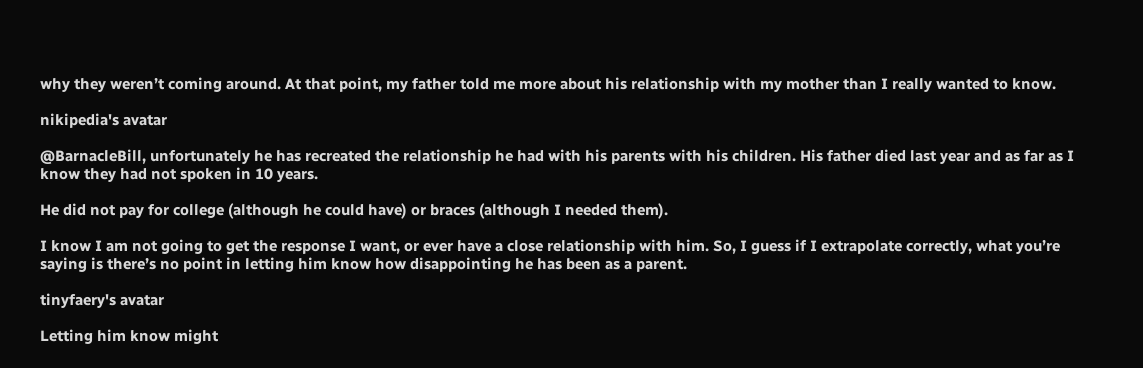why they weren’t coming around. At that point, my father told me more about his relationship with my mother than I really wanted to know.

nikipedia's avatar

@BarnacleBill, unfortunately he has recreated the relationship he had with his parents with his children. His father died last year and as far as I know they had not spoken in 10 years.

He did not pay for college (although he could have) or braces (although I needed them).

I know I am not going to get the response I want, or ever have a close relationship with him. So, I guess if I extrapolate correctly, what you’re saying is there’s no point in letting him know how disappointing he has been as a parent.

tinyfaery's avatar

Letting him know might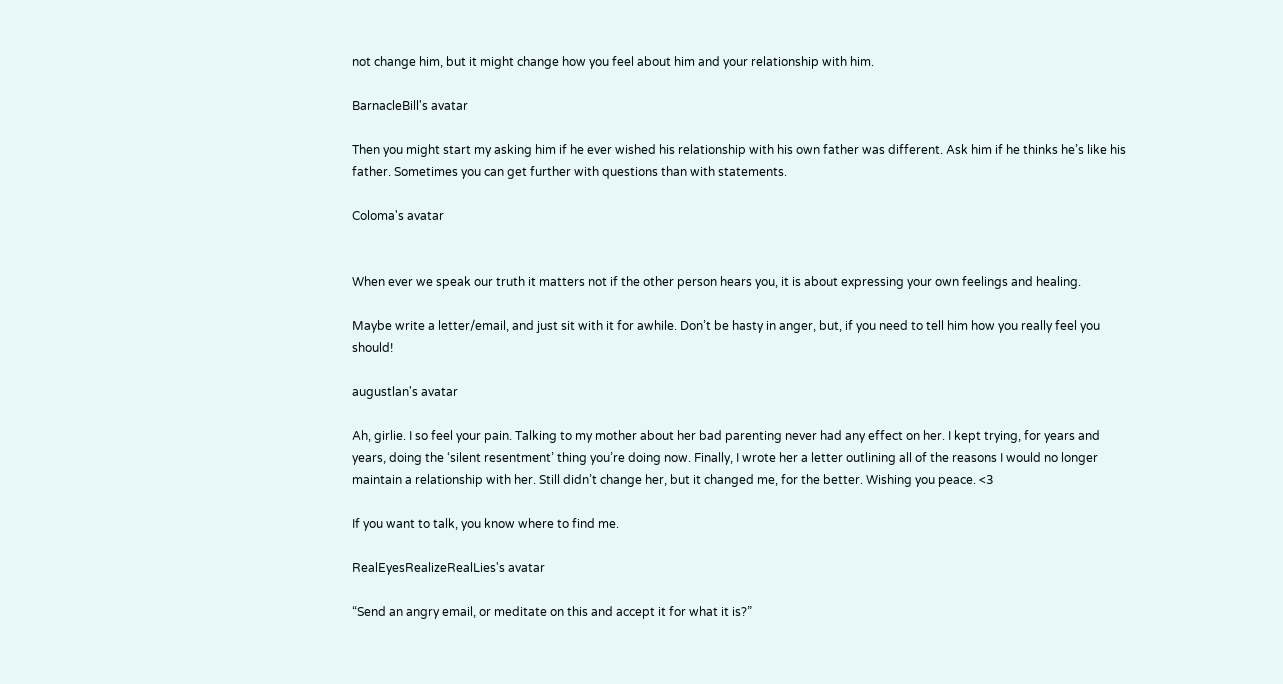not change him, but it might change how you feel about him and your relationship with him.

BarnacleBill's avatar

Then you might start my asking him if he ever wished his relationship with his own father was different. Ask him if he thinks he’s like his father. Sometimes you can get further with questions than with statements.

Coloma's avatar


When ever we speak our truth it matters not if the other person hears you, it is about expressing your own feelings and healing.

Maybe write a letter/email, and just sit with it for awhile. Don’t be hasty in anger, but, if you need to tell him how you really feel you should!

augustlan's avatar

Ah, girlie. I so feel your pain. Talking to my mother about her bad parenting never had any effect on her. I kept trying, for years and years, doing the ‘silent resentment’ thing you’re doing now. Finally, I wrote her a letter outlining all of the reasons I would no longer maintain a relationship with her. Still didn’t change her, but it changed me, for the better. Wishing you peace. <3

If you want to talk, you know where to find me.

RealEyesRealizeRealLies's avatar

“Send an angry email, or meditate on this and accept it for what it is?”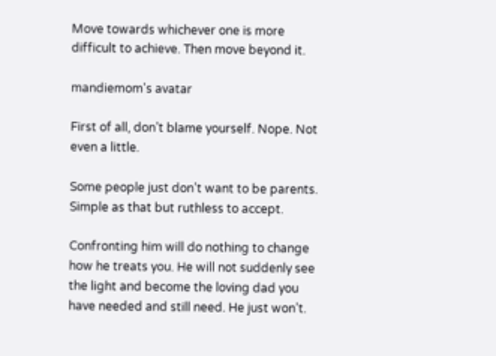Move towards whichever one is more difficult to achieve. Then move beyond it.

mandiemom's avatar

First of all, don’t blame yourself. Nope. Not even a little.

Some people just don’t want to be parents. Simple as that but ruthless to accept.

Confronting him will do nothing to change how he treats you. He will not suddenly see the light and become the loving dad you have needed and still need. He just won’t.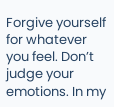Forgive yourself for whatever you feel. Don’t judge your emotions. In my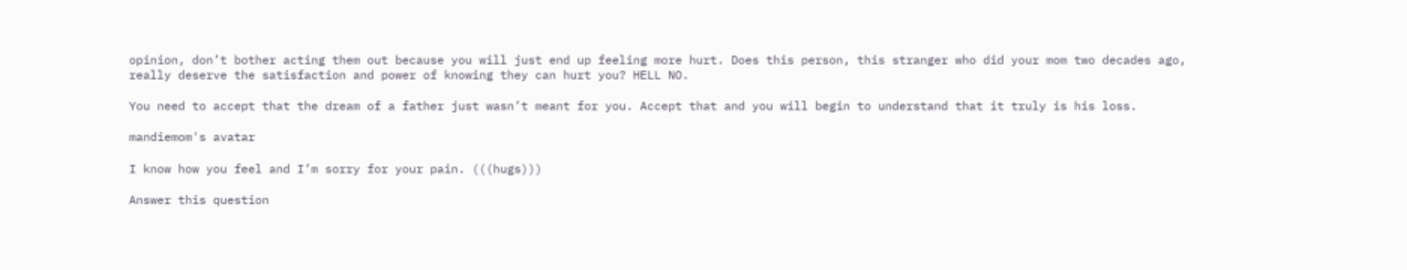opinion, don’t bother acting them out because you will just end up feeling more hurt. Does this person, this stranger who did your mom two decades ago, really deserve the satisfaction and power of knowing they can hurt you? HELL NO.

You need to accept that the dream of a father just wasn’t meant for you. Accept that and you will begin to understand that it truly is his loss.

mandiemom's avatar

I know how you feel and I’m sorry for your pain. (((hugs)))

Answer this question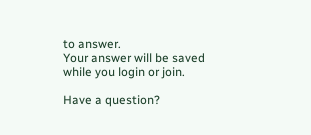to answer.
Your answer will be saved while you login or join.

Have a question?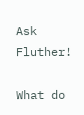Ask Fluther!

What do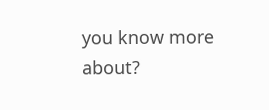you know more about?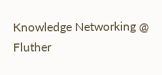Knowledge Networking @ Fluther